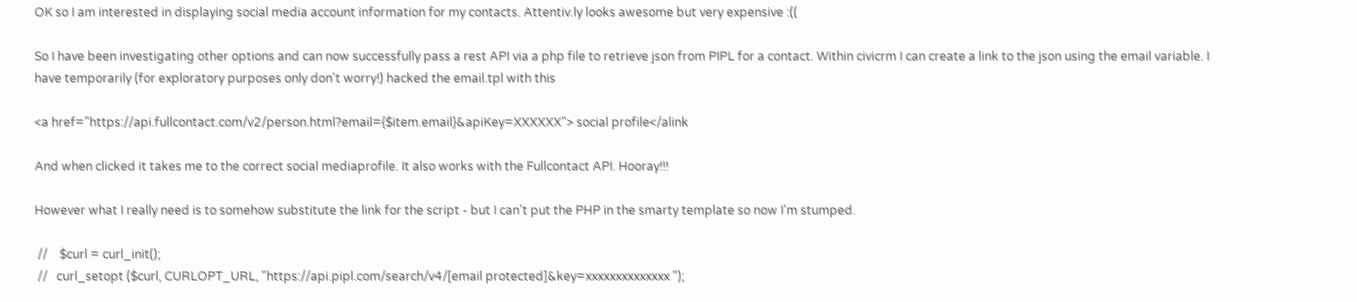OK so I am interested in displaying social media account information for my contacts. Attentiv.ly looks awesome but very expensive :((

So I have been investigating other options and can now successfully pass a rest API via a php file to retrieve json from PIPL for a contact. Within civicrm I can create a link to the json using the email variable. I have temporarily (for exploratory purposes only don't worry!) hacked the email.tpl with this

<a href="https://api.fullcontact.com/v2/person.html?email={$item.email}&apiKey=XXXXXX"> social profile</alink

And when clicked it takes me to the correct social mediaprofile. It also works with the Fullcontact API. Hooray!!!

However what I really need is to somehow substitute the link for the script - but I can't put the PHP in the smarty template so now I'm stumped.

 //    $curl = curl_init();
 //   curl_setopt ($curl, CURLOPT_URL, "https://api.pipl.com/search/v4/[email protected]&key=xxxxxxxxxxxxxx ");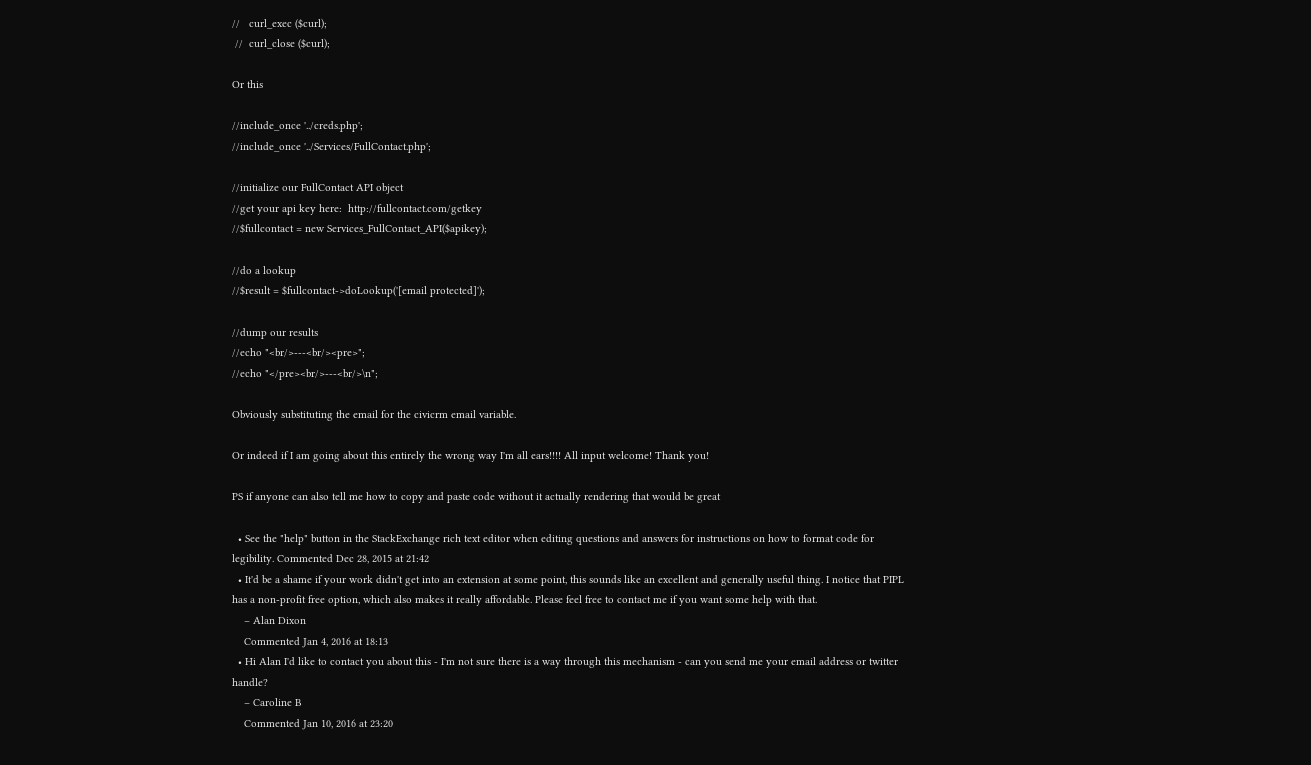//   curl_exec ($curl);
 //  curl_close ($curl);

Or this

//include_once '../creds.php';
//include_once '../Services/FullContact.php';

//initialize our FullContact API object
//get your api key here:  http://fullcontact.com/getkey
//$fullcontact = new Services_FullContact_API($apikey);

//do a lookup
//$result = $fullcontact->doLookup('[email protected]');

//dump our results
//echo "<br/>---<br/><pre>";
//echo "</pre><br/>---<br/>\n";

Obviously substituting the email for the civicrm email variable.

Or indeed if I am going about this entirely the wrong way I'm all ears!!!! All input welcome! Thank you!

PS if anyone can also tell me how to copy and paste code without it actually rendering that would be great

  • See the "help" button in the StackExchange rich text editor when editing questions and answers for instructions on how to format code for legibility. Commented Dec 28, 2015 at 21:42
  • It'd be a shame if your work didn't get into an extension at some point, this sounds like an excellent and generally useful thing. I notice that PIPL has a non-profit free option, which also makes it really affordable. Please feel free to contact me if you want some help with that.
    – Alan Dixon
    Commented Jan 4, 2016 at 18:13
  • Hi Alan I'd like to contact you about this - I'm not sure there is a way through this mechanism - can you send me your email address or twitter handle?
    – Caroline B
    Commented Jan 10, 2016 at 23:20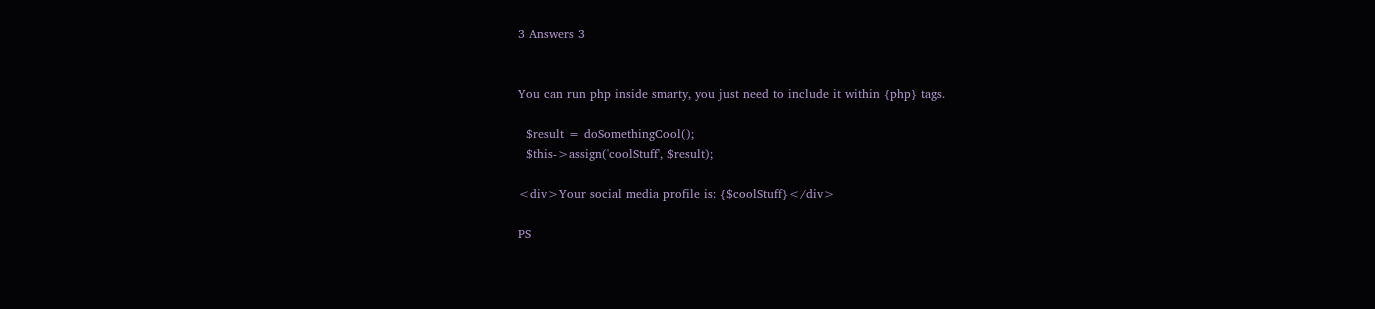3 Answers 3


You can run php inside smarty, you just need to include it within {php} tags.

  $result = doSomethingCool();
  $this->assign('coolStuff', $result);

<div>Your social media profile is: {$coolStuff}</div>

PS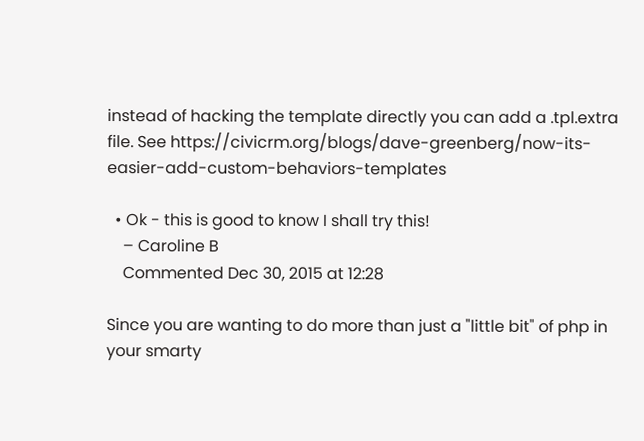instead of hacking the template directly you can add a .tpl.extra file. See https://civicrm.org/blogs/dave-greenberg/now-its-easier-add-custom-behaviors-templates

  • Ok - this is good to know I shall try this!
    – Caroline B
    Commented Dec 30, 2015 at 12:28

Since you are wanting to do more than just a "little bit" of php in your smarty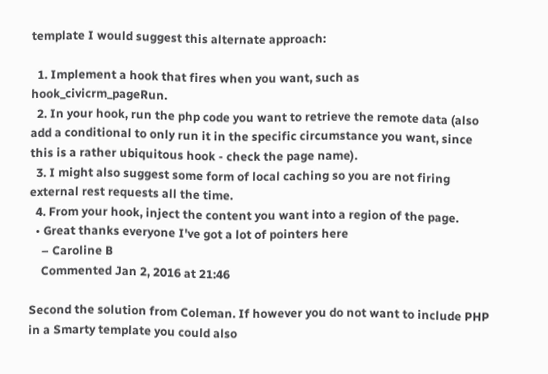template I would suggest this alternate approach:

  1. Implement a hook that fires when you want, such as hook_civicrm_pageRun.
  2. In your hook, run the php code you want to retrieve the remote data (also add a conditional to only run it in the specific circumstance you want, since this is a rather ubiquitous hook - check the page name).
  3. I might also suggest some form of local caching so you are not firing external rest requests all the time.
  4. From your hook, inject the content you want into a region of the page.
  • Great thanks everyone I've got a lot of pointers here
    – Caroline B
    Commented Jan 2, 2016 at 21:46

Second the solution from Coleman. If however you do not want to include PHP in a Smarty template you could also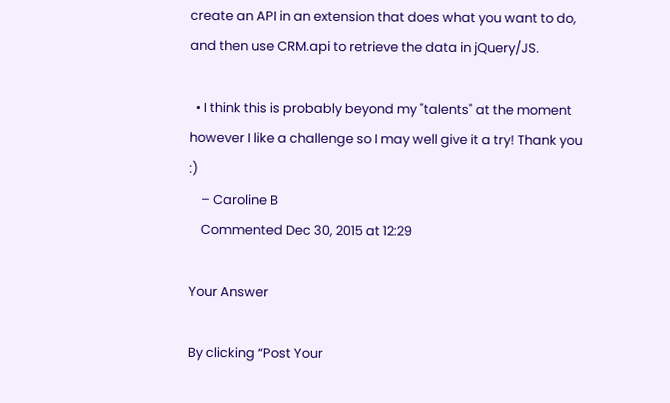create an API in an extension that does what you want to do, and then use CRM.api to retrieve the data in jQuery/JS.

  • I think this is probably beyond my "talents" at the moment however I like a challenge so I may well give it a try! Thank you :)
    – Caroline B
    Commented Dec 30, 2015 at 12:29

Your Answer

By clicking “Post Your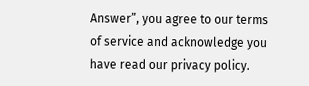Answer”, you agree to our terms of service and acknowledge you have read our privacy policy.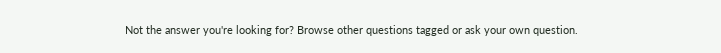Not the answer you're looking for? Browse other questions tagged or ask your own question.